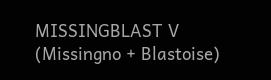MISSINGBLAST V (Missingno + Blastoise)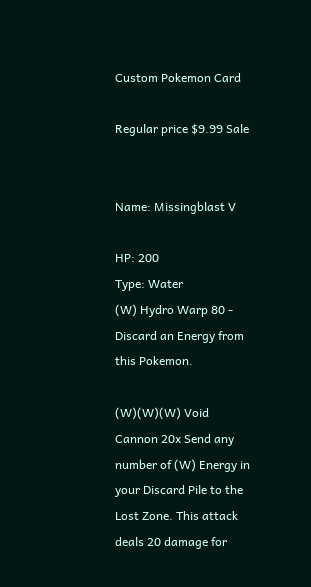Custom Pokemon Card

Regular price $9.99 Sale


Name: Missingblast V

HP: 200
Type: Water
(W) Hydro Warp 80 - Discard an Energy from this Pokemon.

(W)(W)(W) Void Cannon 20x Send any number of (W) Energy in your Discard Pile to the Lost Zone. This attack deals 20 damage for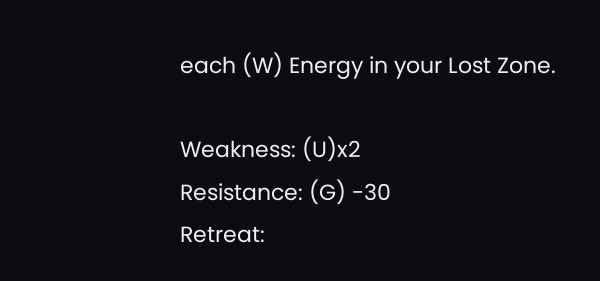each (W) Energy in your Lost Zone.

Weakness: (U)x2
Resistance: (G) -30
Retreat: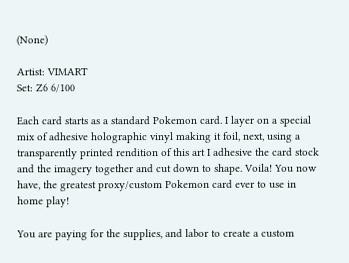(None)

Artist: VIMART
Set: Z6 6/100

Each card starts as a standard Pokemon card. I layer on a special mix of adhesive holographic vinyl making it foil, next, using a transparently printed rendition of this art I adhesive the card stock and the imagery together and cut down to shape. Voila! You now have, the greatest proxy/custom Pokemon card ever to use in home play!

You are paying for the supplies, and labor to create a custom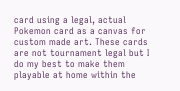card using a legal, actual Pokemon card as a canvas for custom made art. These cards are not tournament legal but I do my best to make them playable at home within the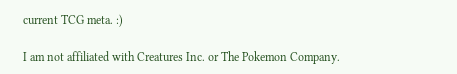current TCG meta. :)

I am not affiliated with Creatures Inc. or The Pokemon Company.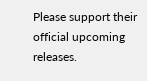Please support their official upcoming releases.